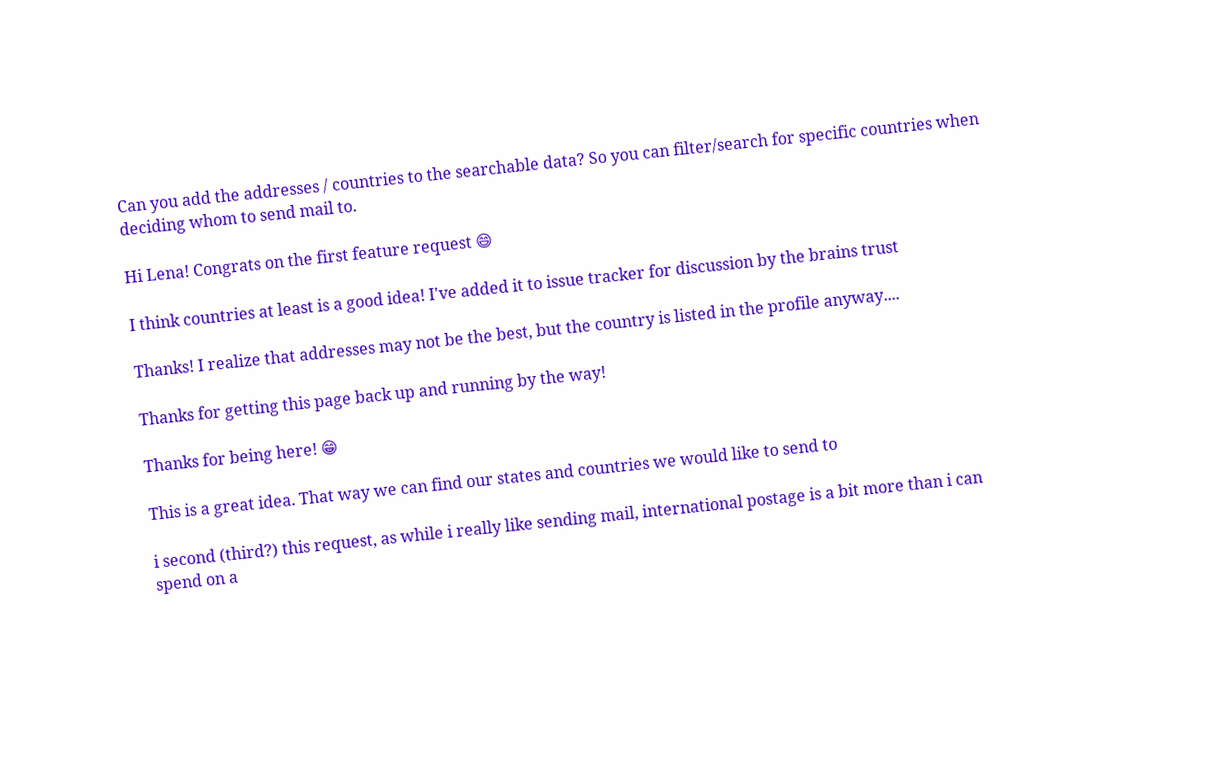Can you add the addresses / countries to the searchable data? So you can filter/search for specific countries when deciding whom to send mail to.

Hi Lena! Congrats on the first feature request 😄

I think countries at least is a good idea! I've added it to issue tracker for discussion by the brains trust

Thanks! I realize that addresses may not be the best, but the country is listed in the profile anyway....

Thanks for getting this page back up and running by the way!

Thanks for being here! 😁

This is a great idea. That way we can find our states and countries we would like to send to

i second (third?) this request, as while i really like sending mail, international postage is a bit more than i can spend on a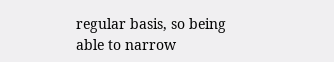regular basis, so being able to narrow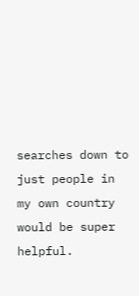searches down to just people in my own country would be super helpful.